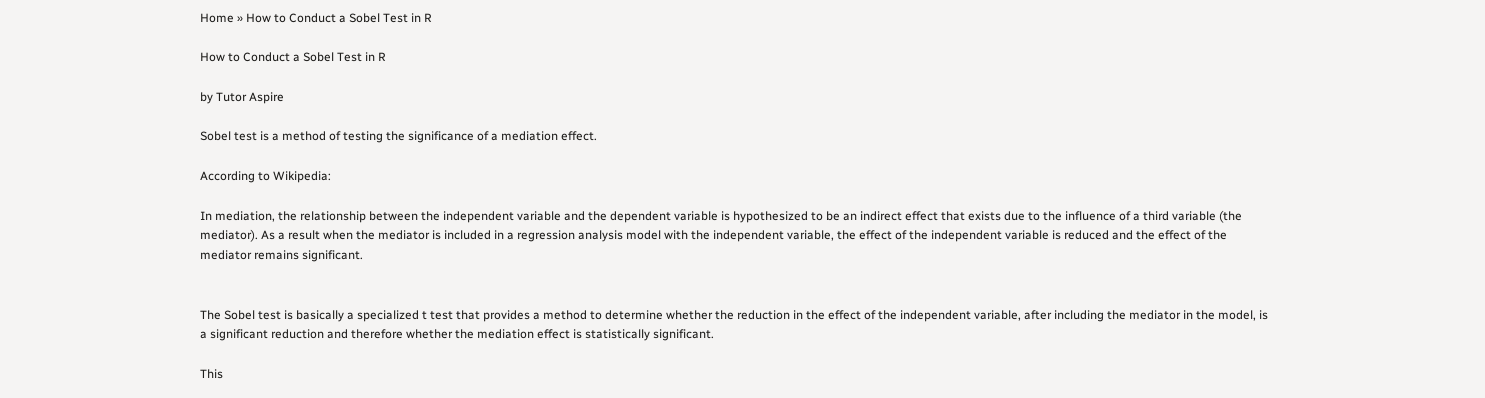Home » How to Conduct a Sobel Test in R

How to Conduct a Sobel Test in R

by Tutor Aspire

Sobel test is a method of testing the significance of a mediation effect.

According to Wikipedia:

In mediation, the relationship between the independent variable and the dependent variable is hypothesized to be an indirect effect that exists due to the influence of a third variable (the mediator). As a result when the mediator is included in a regression analysis model with the independent variable, the effect of the independent variable is reduced and the effect of the mediator remains significant.


The Sobel test is basically a specialized t test that provides a method to determine whether the reduction in the effect of the independent variable, after including the mediator in the model, is a significant reduction and therefore whether the mediation effect is statistically significant.

This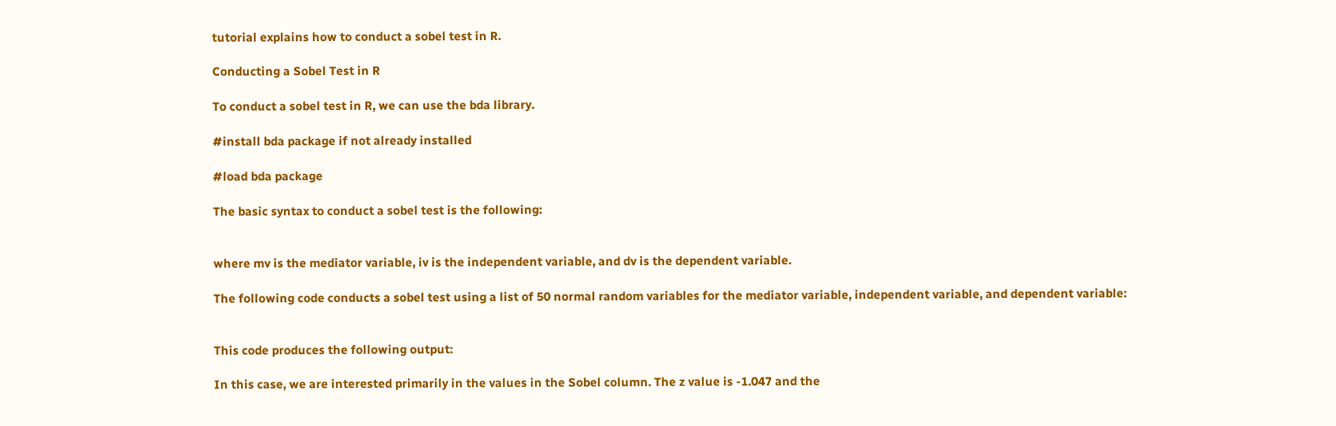tutorial explains how to conduct a sobel test in R.

Conducting a Sobel Test in R

To conduct a sobel test in R, we can use the bda library.

#install bda package if not already installed

#load bda package

The basic syntax to conduct a sobel test is the following:


where mv is the mediator variable, iv is the independent variable, and dv is the dependent variable.

The following code conducts a sobel test using a list of 50 normal random variables for the mediator variable, independent variable, and dependent variable:


This code produces the following output:

In this case, we are interested primarily in the values in the Sobel column. The z value is -1.047 and the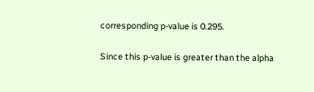corresponding p-value is 0.295.

Since this p-value is greater than the alpha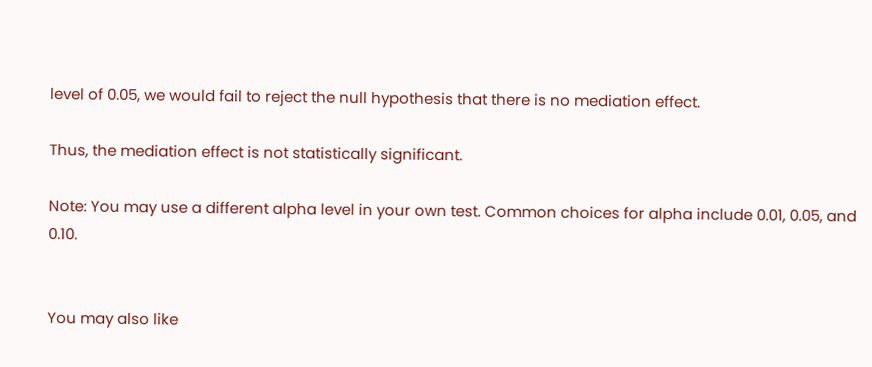level of 0.05, we would fail to reject the null hypothesis that there is no mediation effect.

Thus, the mediation effect is not statistically significant.

Note: You may use a different alpha level in your own test. Common choices for alpha include 0.01, 0.05, and 0.10.


You may also like